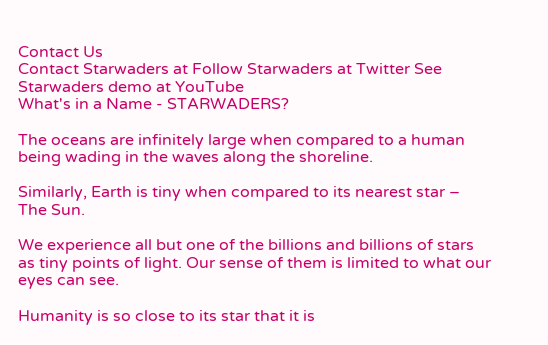Contact Us
Contact Starwaders at Follow Starwaders at Twitter See Starwaders demo at YouTube
What's in a Name - STARWADERS?

The oceans are infinitely large when compared to a human being wading in the waves along the shoreline.

Similarly, Earth is tiny when compared to its nearest star –
The Sun.

We experience all but one of the billions and billions of stars as tiny points of light. Our sense of them is limited to what our eyes can see.

Humanity is so close to its star that it is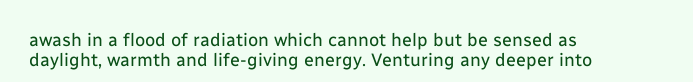awash in a flood of radiation which cannot help but be sensed as daylight, warmth and life-giving energy. Venturing any deeper into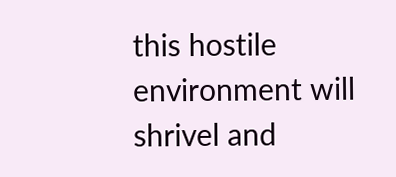this hostile environment will shrivel and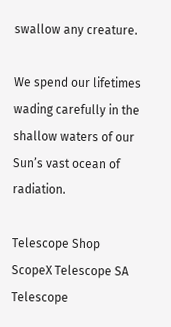swallow any creature.

We spend our lifetimes wading carefully in the shallow waters of our Sun’s vast ocean of radiation.

Telescope Shop ScopeX Telescope SA Telescope